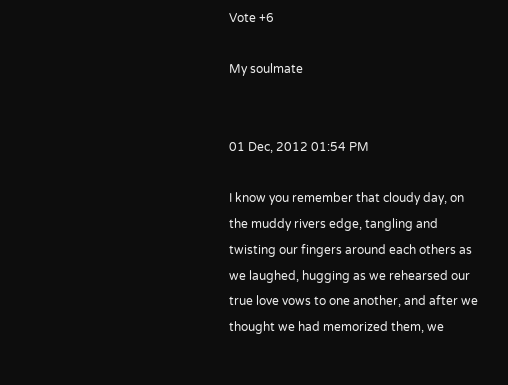Vote +6

My soulmate


01 Dec, 2012 01:54 PM

I know you remember that cloudy day, on the muddy rivers edge, tangling and twisting our fingers around each others as we laughed, hugging as we rehearsed our true love vows to one another, and after we thought we had memorized them, we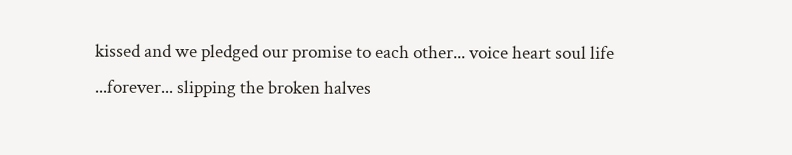kissed and we pledged our promise to each other... voice heart soul life ...forever... slipping the broken halves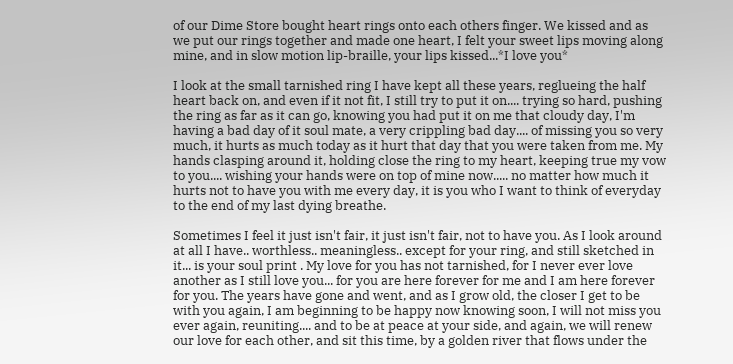of our Dime Store bought heart rings onto each others finger. We kissed and as we put our rings together and made one heart, I felt your sweet lips moving along mine, and in slow motion lip-braille, your lips kissed...*I love you*

I look at the small tarnished ring I have kept all these years, reglueing the half heart back on, and even if it not fit, I still try to put it on.... trying so hard, pushing the ring as far as it can go, knowing you had put it on me that cloudy day, I'm having a bad day of it soul mate, a very crippling bad day.... of missing you so very much, it hurts as much today as it hurt that day that you were taken from me. My hands clasping around it, holding close the ring to my heart, keeping true my vow to you.... wishing your hands were on top of mine now..... no matter how much it hurts not to have you with me every day, it is you who I want to think of everyday to the end of my last dying breathe.

Sometimes I feel it just isn't fair, it just isn't fair, not to have you. As I look around at all I have.. worthless.. meaningless.. except for your ring, and still sketched in it... is your soul print . My love for you has not tarnished, for I never ever love another as I still love you... for you are here forever for me and I am here forever for you. The years have gone and went, and as I grow old, the closer I get to be with you again, I am beginning to be happy now knowing soon, I will not miss you ever again, reuniting.... and to be at peace at your side, and again, we will renew our love for each other, and sit this time, by a golden river that flows under the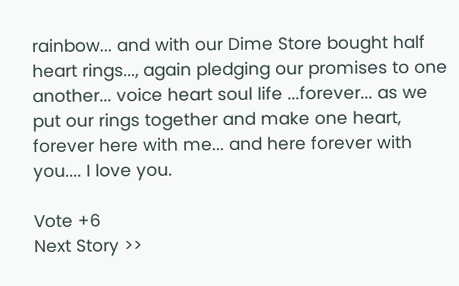rainbow... and with our Dime Store bought half heart rings..., again pledging our promises to one another... voice heart soul life ...forever... as we put our rings together and make one heart, forever here with me... and here forever with you.... I love you.

Vote +6
Next Story >>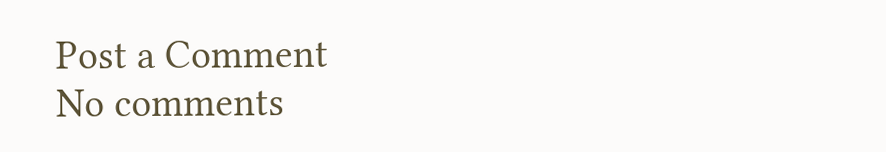Post a Comment
No comments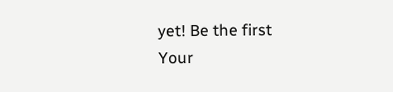yet! Be the first
Your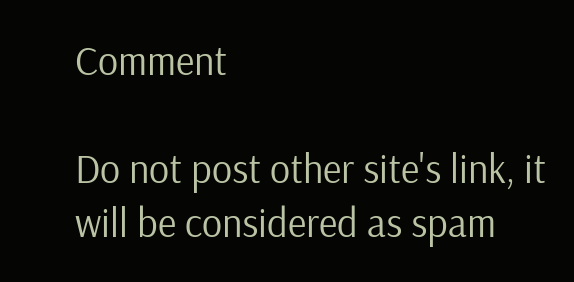Comment

Do not post other site's link, it will be considered as spam